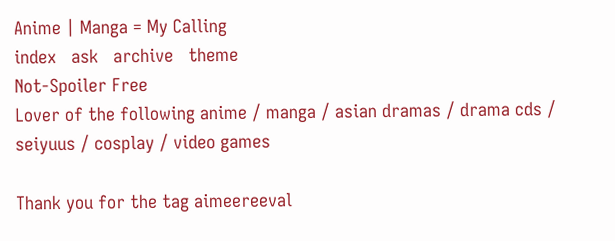Anime | Manga = My Calling
index   ask   archive   theme
Not-Spoiler Free
Lover of the following anime / manga / asian dramas / drama cds / seiyuus / cosplay / video games

Thank you for the tag aimeereeval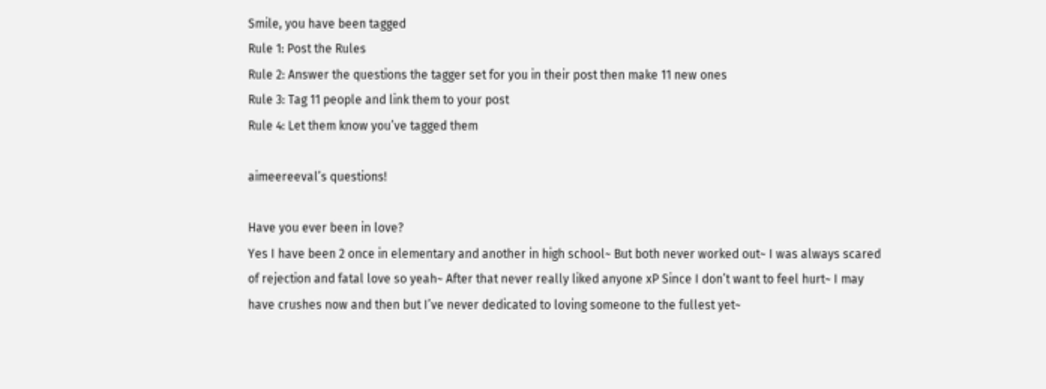Smile, you have been tagged
Rule 1: Post the Rules
Rule 2: Answer the questions the tagger set for you in their post then make 11 new ones
Rule 3: Tag 11 people and link them to your post
Rule 4: Let them know you’ve tagged them

aimeereeval’s questions!

Have you ever been in love?
Yes I have been 2 once in elementary and another in high school~ But both never worked out~ I was always scared of rejection and fatal love so yeah~ After that never really liked anyone xP Since I don’t want to feel hurt~ I may have crushes now and then but I’ve never dedicated to loving someone to the fullest yet~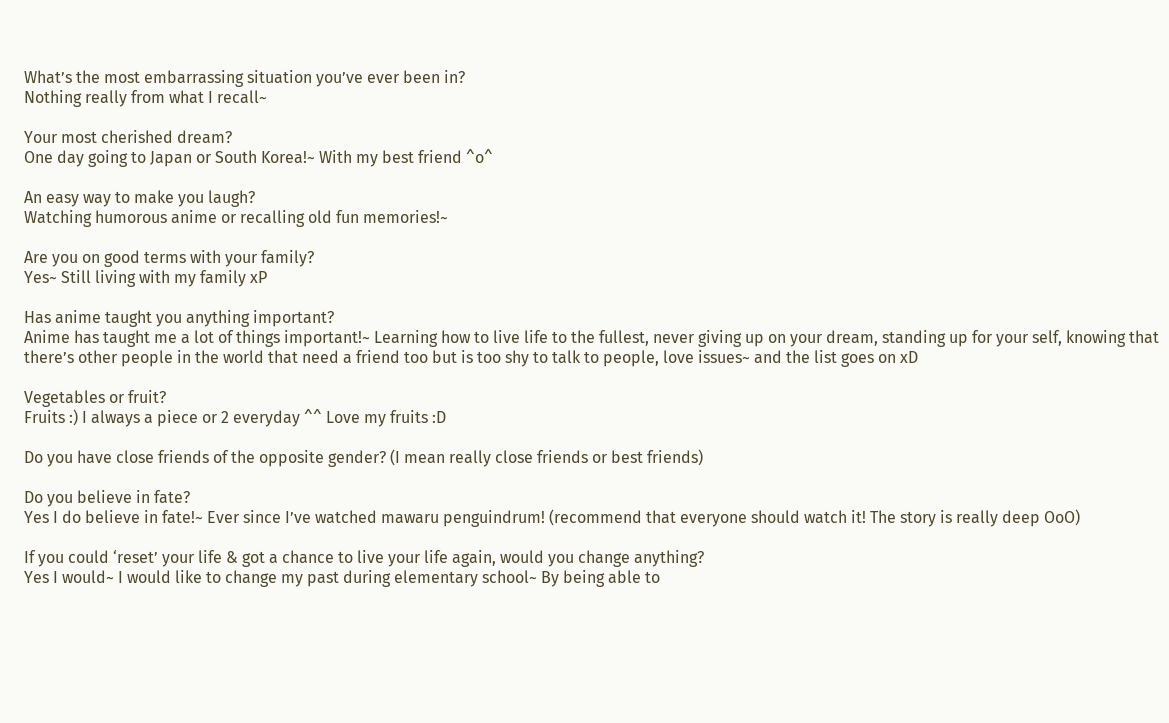What’s the most embarrassing situation you’ve ever been in?
Nothing really from what I recall~

Your most cherished dream?
One day going to Japan or South Korea!~ With my best friend ^o^

An easy way to make you laugh?
Watching humorous anime or recalling old fun memories!~

Are you on good terms with your family?
Yes~ Still living with my family xP

Has anime taught you anything important?
Anime has taught me a lot of things important!~ Learning how to live life to the fullest, never giving up on your dream, standing up for your self, knowing that there’s other people in the world that need a friend too but is too shy to talk to people, love issues~ and the list goes on xD

Vegetables or fruit?
Fruits :) I always a piece or 2 everyday ^^ Love my fruits :D

Do you have close friends of the opposite gender? (I mean really close friends or best friends)

Do you believe in fate?
Yes I do believe in fate!~ Ever since I’ve watched mawaru penguindrum! (recommend that everyone should watch it! The story is really deep OoO)

If you could ‘reset’ your life & got a chance to live your life again, would you change anything?
Yes I would~ I would like to change my past during elementary school~ By being able to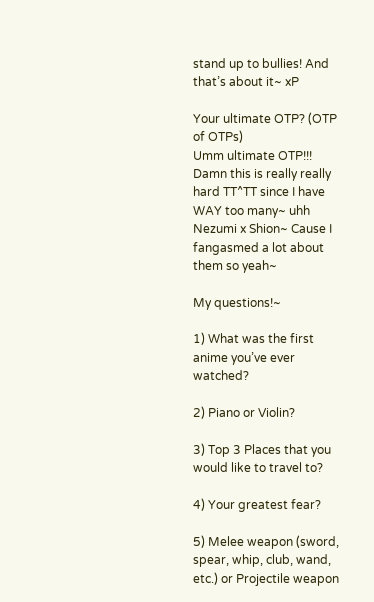stand up to bullies! And that’s about it~ xP

Your ultimate OTP? (OTP of OTPs)
Umm ultimate OTP!!! Damn this is really really hard TT^TT since I have WAY too many~ uhh Nezumi x Shion~ Cause I fangasmed a lot about them so yeah~

My questions!~

1) What was the first anime you’ve ever watched?

2) Piano or Violin?

3) Top 3 Places that you would like to travel to?

4) Your greatest fear?

5) Melee weapon (sword, spear, whip, club, wand, etc.) or Projectile weapon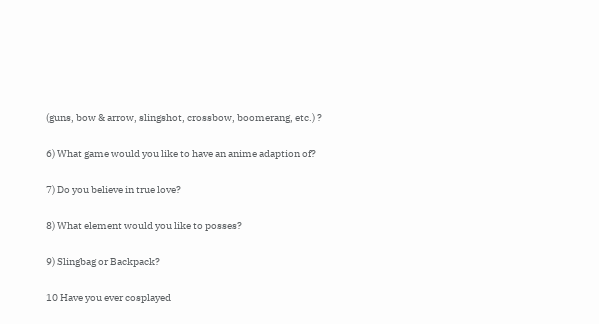(guns, bow & arrow, slingshot, crossbow, boomerang, etc.) ?

6) What game would you like to have an anime adaption of?

7) Do you believe in true love?

8) What element would you like to posses?

9) Slingbag or Backpack?

10 Have you ever cosplayed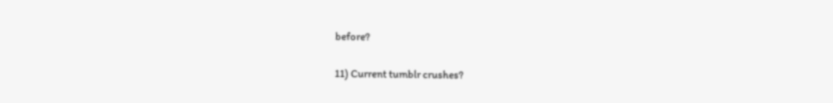before?

11) Current tumblr crushes?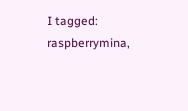I tagged: raspberrymina,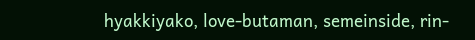hyakkiyako, love-butaman, semeinside, rin-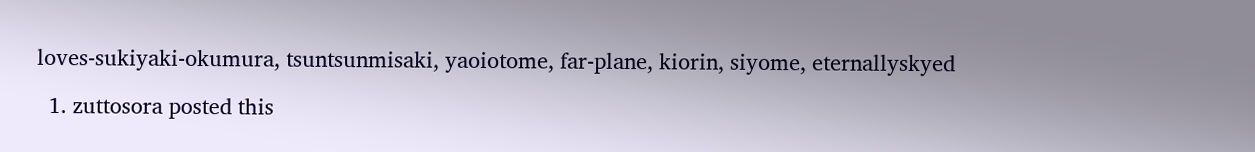loves-sukiyaki-okumura, tsuntsunmisaki, yaoiotome, far-plane, kiorin, siyome, eternallyskyed

  1. zuttosora posted this